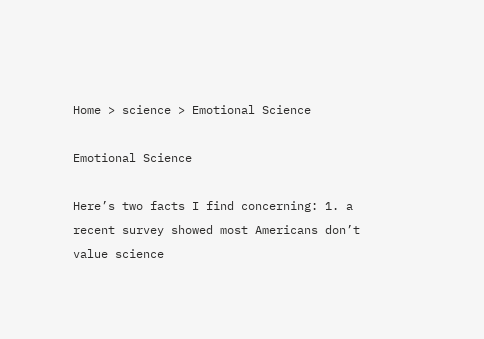Home > science > Emotional Science

Emotional Science

Here’s two facts I find concerning: 1. a recent survey showed most Americans don’t value science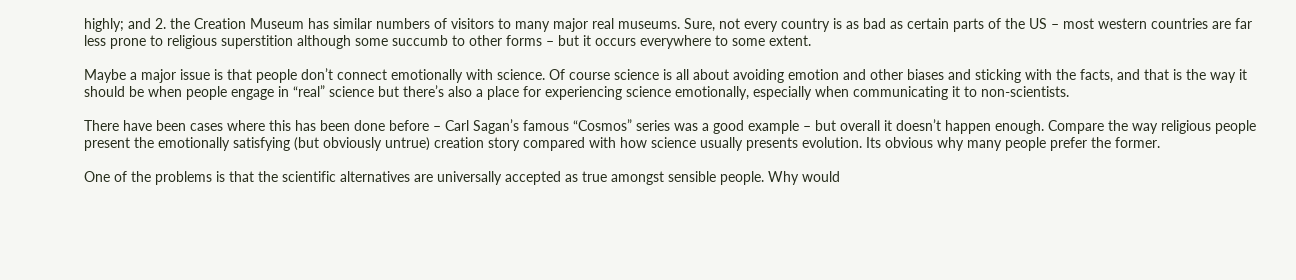highly; and 2. the Creation Museum has similar numbers of visitors to many major real museums. Sure, not every country is as bad as certain parts of the US – most western countries are far less prone to religious superstition although some succumb to other forms – but it occurs everywhere to some extent.

Maybe a major issue is that people don’t connect emotionally with science. Of course science is all about avoiding emotion and other biases and sticking with the facts, and that is the way it should be when people engage in “real” science but there’s also a place for experiencing science emotionally, especially when communicating it to non-scientists.

There have been cases where this has been done before – Carl Sagan’s famous “Cosmos” series was a good example – but overall it doesn’t happen enough. Compare the way religious people present the emotionally satisfying (but obviously untrue) creation story compared with how science usually presents evolution. Its obvious why many people prefer the former.

One of the problems is that the scientific alternatives are universally accepted as true amongst sensible people. Why would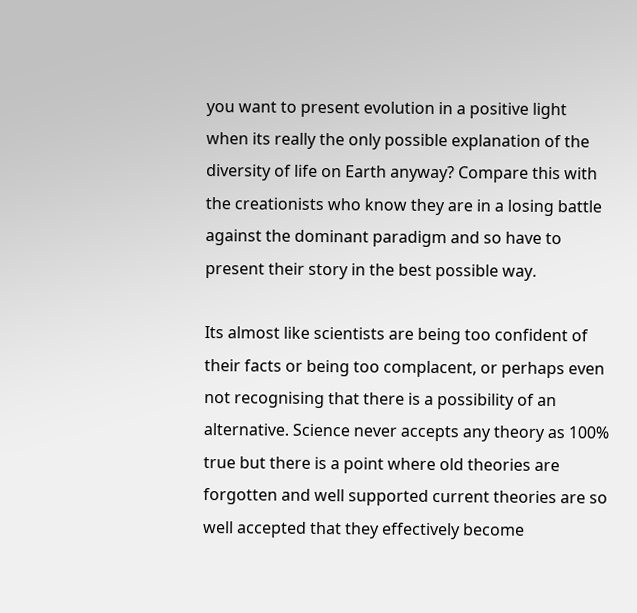you want to present evolution in a positive light when its really the only possible explanation of the diversity of life on Earth anyway? Compare this with the creationists who know they are in a losing battle against the dominant paradigm and so have to present their story in the best possible way.

Its almost like scientists are being too confident of their facts or being too complacent, or perhaps even not recognising that there is a possibility of an alternative. Science never accepts any theory as 100% true but there is a point where old theories are forgotten and well supported current theories are so well accepted that they effectively become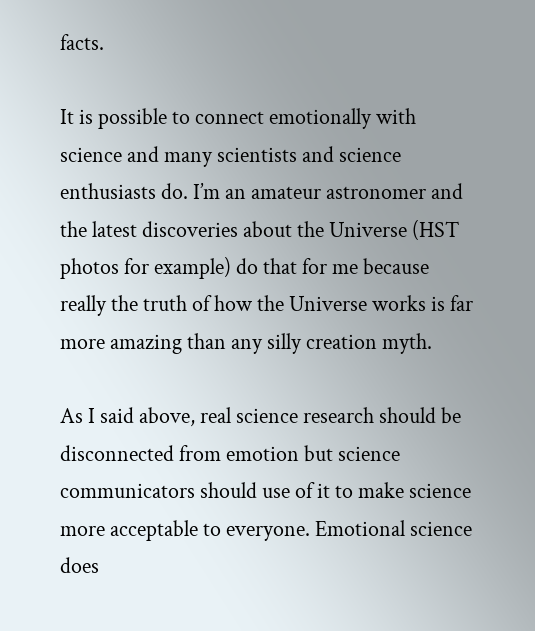facts.

It is possible to connect emotionally with science and many scientists and science enthusiasts do. I’m an amateur astronomer and the latest discoveries about the Universe (HST photos for example) do that for me because really the truth of how the Universe works is far more amazing than any silly creation myth.

As I said above, real science research should be disconnected from emotion but science communicators should use of it to make science more acceptable to everyone. Emotional science does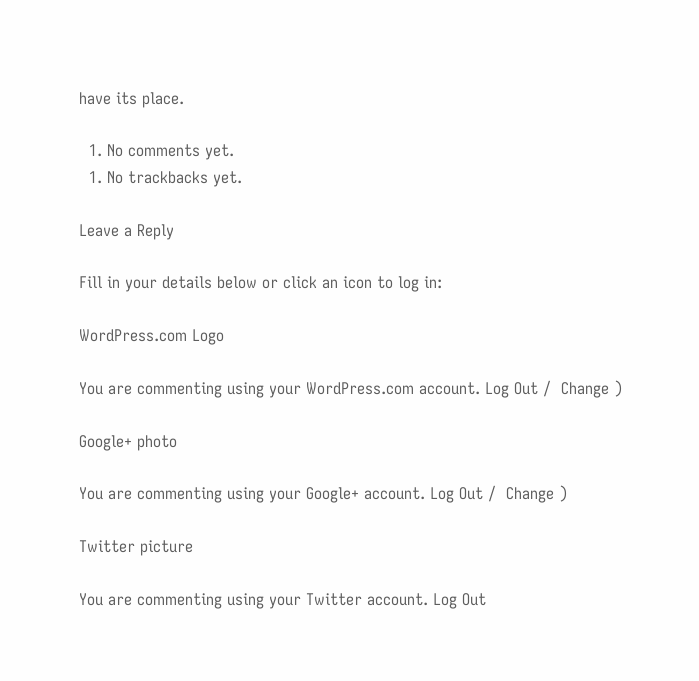have its place.

  1. No comments yet.
  1. No trackbacks yet.

Leave a Reply

Fill in your details below or click an icon to log in:

WordPress.com Logo

You are commenting using your WordPress.com account. Log Out /  Change )

Google+ photo

You are commenting using your Google+ account. Log Out /  Change )

Twitter picture

You are commenting using your Twitter account. Log Out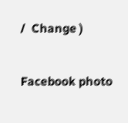/  Change )

Facebook photo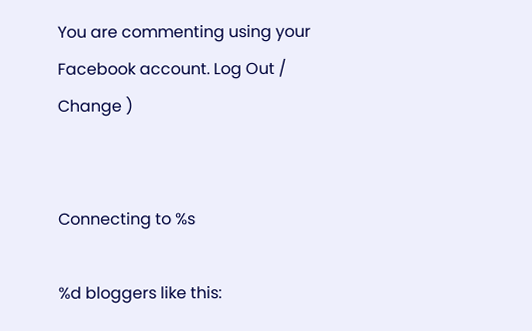You are commenting using your Facebook account. Log Out /  Change )


Connecting to %s

%d bloggers like this: